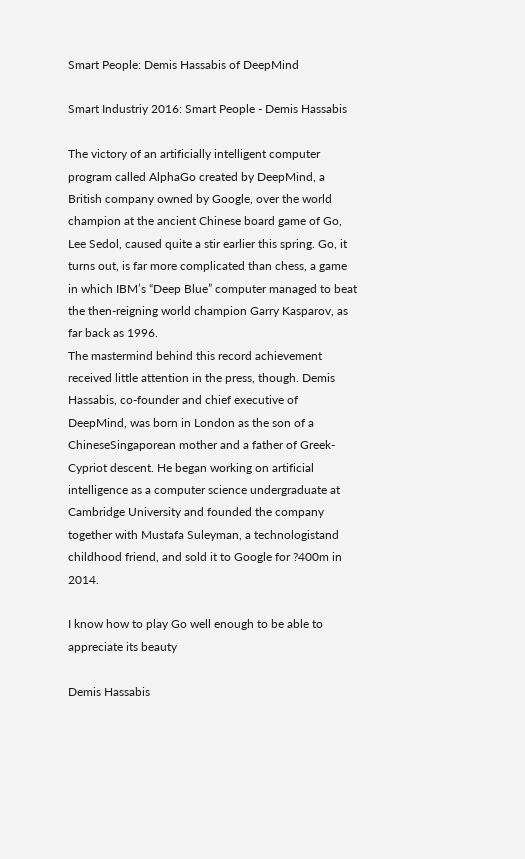Smart People: Demis Hassabis of DeepMind

Smart Industriy 2016: Smart People - Demis Hassabis

The victory of an artificially intelligent computer program called AlphaGo created by DeepMind, a British company owned by Google, over the world champion at the ancient Chinese board game of Go, Lee Sedol, caused quite a stir earlier this spring. Go, it turns out, is far more complicated than chess, a game in which IBM’s “Deep Blue” computer managed to beat the then-reigning world champion Garry Kasparov, as far back as 1996.
The mastermind behind this record achievement received little attention in the press, though. Demis Hassabis, co-founder and chief executive of DeepMind, was born in London as the son of a ChineseSingaporean mother and a father of Greek-Cypriot descent. He began working on artificial intelligence as a computer science undergraduate at Cambridge University and founded the company together with Mustafa Suleyman, a technologistand childhood friend, and sold it to Google for ?400m in 2014.

I know how to play Go well enough to be able to appreciate its beauty

Demis Hassabis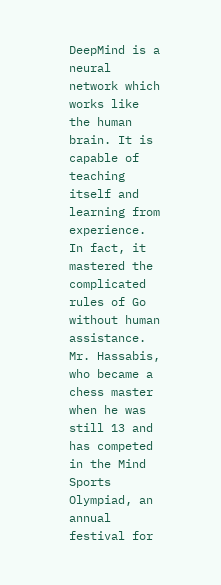DeepMind is a neural network which works like the human brain. It is capable of teaching itself and learning from experience. In fact, it mastered the complicated rules of Go without human assistance. Mr. Hassabis, who became a chess master when he was still 13 and has competed in the Mind Sports Olympiad, an annual festival for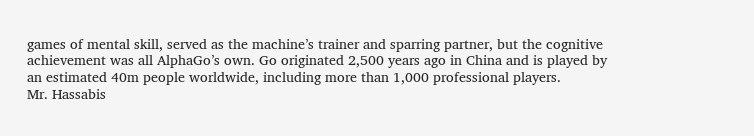games of mental skill, served as the machine’s trainer and sparring partner, but the cognitive achievement was all AlphaGo’s own. Go originated 2,500 years ago in China and is played by an estimated 40m people worldwide, including more than 1,000 professional players.
Mr. Hassabis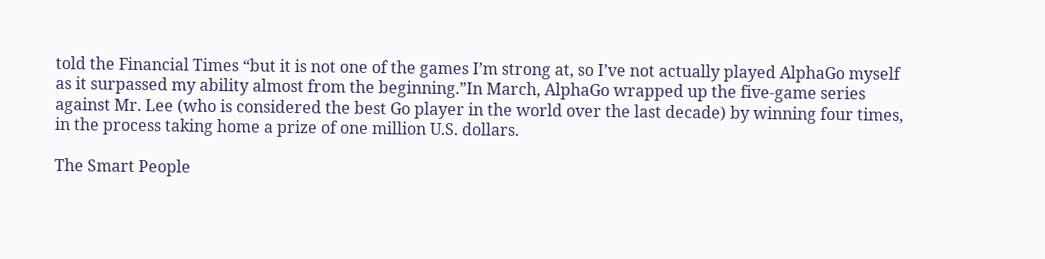told the Financial Times “but it is not one of the games I’m strong at, so I’ve not actually played AlphaGo myself as it surpassed my ability almost from the beginning.”In March, AlphaGo wrapped up the five-game series against Mr. Lee (who is considered the best Go player in the world over the last decade) by winning four times, in the process taking home a prize of one million U.S. dollars.

The Smart People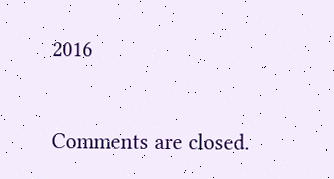2016


Comments are closed.